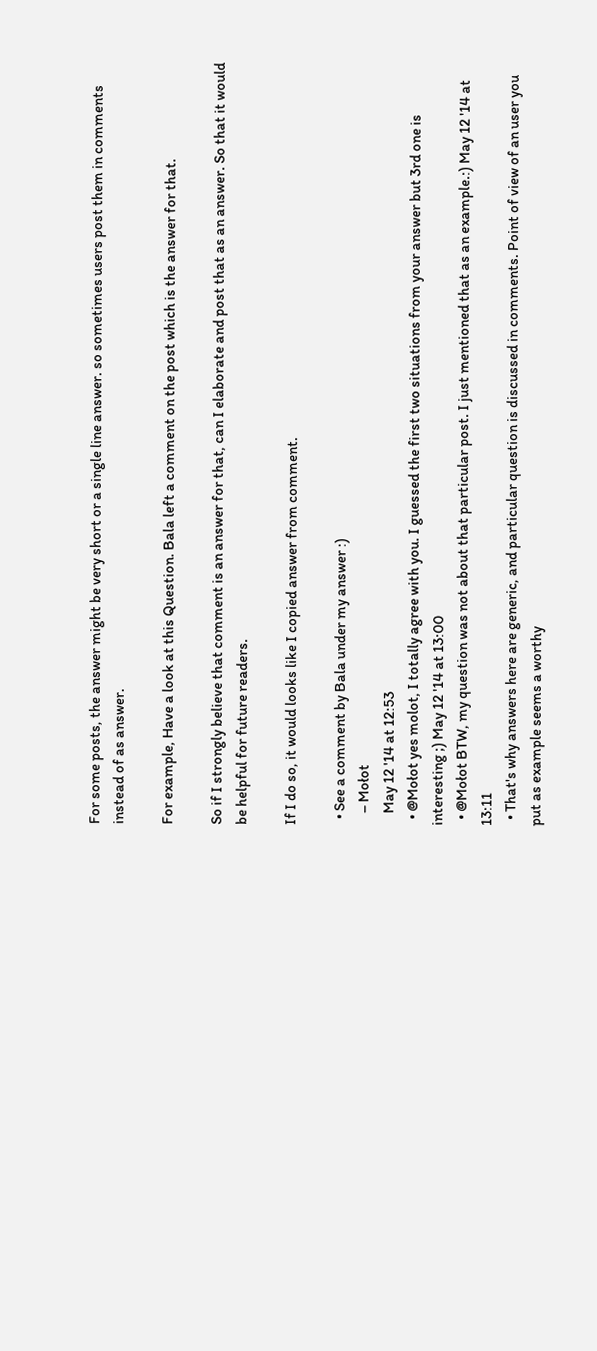For some posts, the answer might be very short or a single line answer. so sometimes users post them in comments instead of as answer.

For example, Have a look at this Question. Bala left a comment on the post which is the answer for that.

So if I strongly believe that comment is an answer for that, can I elaborate and post that as an answer. So that it would be helpful for future readers.

If I do so, it would looks like I copied answer from comment.

  • See a comment by Bala under my answer :)
    – Mołot
    May 12 '14 at 12:53
  • @Mołot yes molot, I totally agree with you. I guessed the first two situations from your answer but 3rd one is interesting ;) May 12 '14 at 13:00
  • @Mołot BTW, my question was not about that particular post. I just mentioned that as an example.:) May 12 '14 at 13:11
  • That's why answers here are generic, and particular question is discussed in comments. Point of view of an user you put as example seems a worthy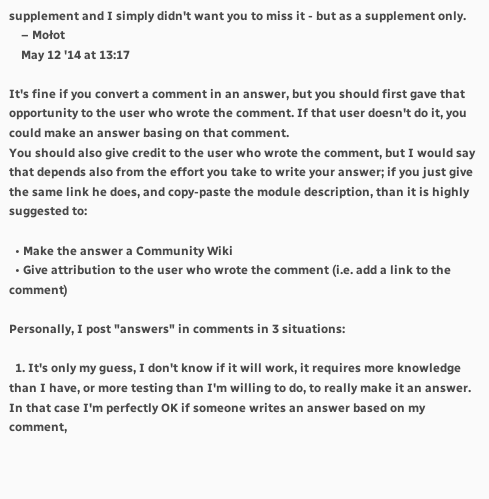supplement and I simply didn't want you to miss it - but as a supplement only.
    – Mołot
    May 12 '14 at 13:17

It's fine if you convert a comment in an answer, but you should first gave that opportunity to the user who wrote the comment. If that user doesn't do it, you could make an answer basing on that comment.
You should also give credit to the user who wrote the comment, but I would say that depends also from the effort you take to write your answer; if you just give the same link he does, and copy-paste the module description, than it is highly suggested to:

  • Make the answer a Community Wiki
  • Give attribution to the user who wrote the comment (i.e. add a link to the comment)

Personally, I post "answers" in comments in 3 situations:

  1. It's only my guess, I don't know if it will work, it requires more knowledge than I have, or more testing than I'm willing to do, to really make it an answer. In that case I'm perfectly OK if someone writes an answer based on my comment,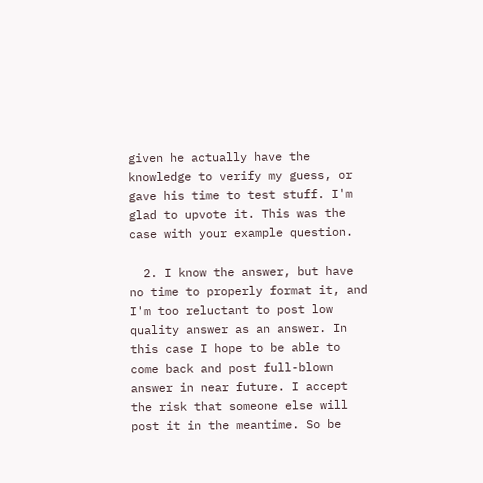given he actually have the knowledge to verify my guess, or gave his time to test stuff. I'm glad to upvote it. This was the case with your example question.

  2. I know the answer, but have no time to properly format it, and I'm too reluctant to post low quality answer as an answer. In this case I hope to be able to come back and post full-blown answer in near future. I accept the risk that someone else will post it in the meantime. So be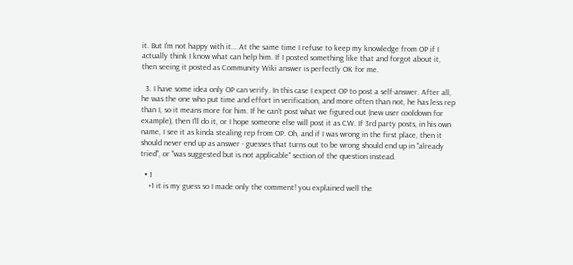it. But I'm not happy with it... At the same time I refuse to keep my knowledge from OP if I actually think I know what can help him. If I posted something like that and forgot about it, then seeing it posted as Community Wiki answer is perfectly OK for me.

  3. I have some idea only OP can verify. In this case I expect OP to post a self-answer. After all, he was the one who put time and effort in verification, and more often than not, he has less rep than I, so it means more for him. If he can't post what we figured out (new user cooldown for example), then I'll do it, or I hope someone else will post it as CW. If 3rd party posts, in his own name, I see it as kinda stealing rep from OP. Oh, and if I was wrong in the first place, then it should never end up as answer - guesses that turns out to be wrong should end up in "already tried", or "was suggested but is not applicable" section of the question instead.

  • 1
    +1 it is my guess so I made only the comment! you explained well the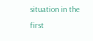situation in the first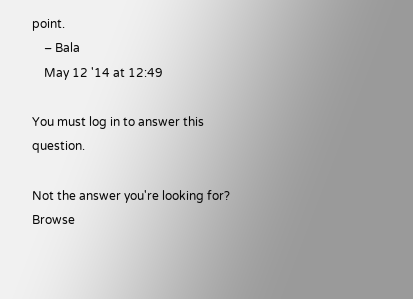point.
    – Bala
    May 12 '14 at 12:49

You must log in to answer this question.

Not the answer you're looking for? Browse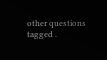other questions tagged .